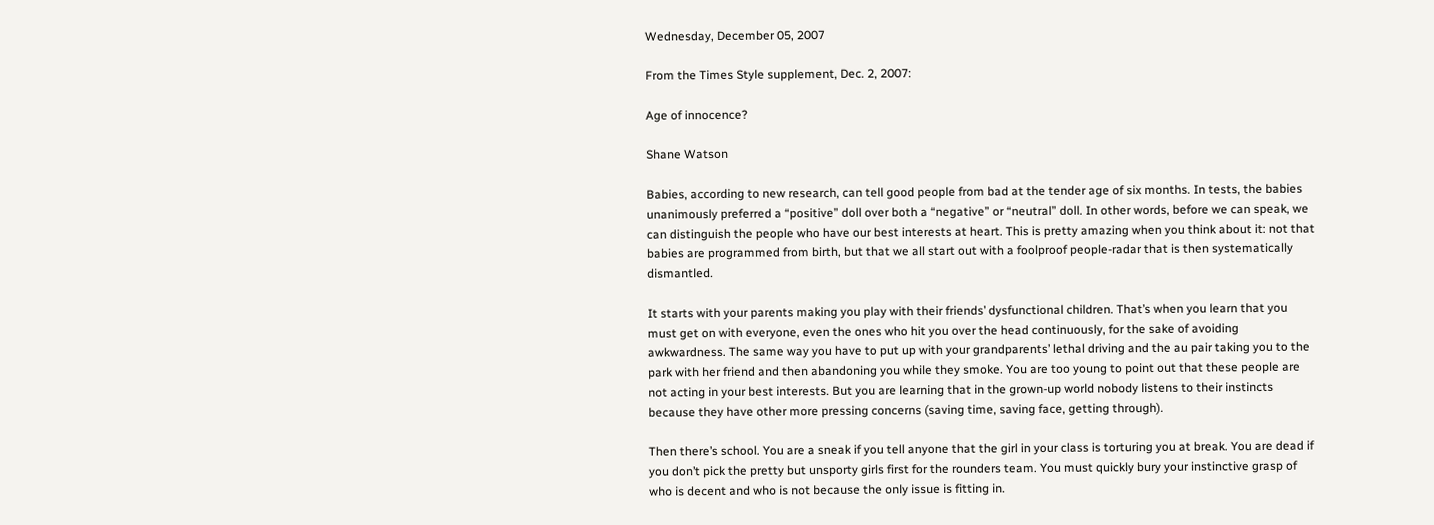Wednesday, December 05, 2007

From the Times Style supplement, Dec. 2, 2007:

Age of innocence?

Shane Watson

Babies, according to new research, can tell good people from bad at the tender age of six months. In tests, the babies unanimously preferred a “positive” doll over both a “negative” or “neutral” doll. In other words, before we can speak, we can distinguish the people who have our best interests at heart. This is pretty amazing when you think about it: not that babies are programmed from birth, but that we all start out with a foolproof people-radar that is then systematically dismantled.

It starts with your parents making you play with their friends’ dysfunctional children. That’s when you learn that you must get on with everyone, even the ones who hit you over the head continuously, for the sake of avoiding awkwardness. The same way you have to put up with your grandparents’ lethal driving and the au pair taking you to the park with her friend and then abandoning you while they smoke. You are too young to point out that these people are not acting in your best interests. But you are learning that in the grown-up world nobody listens to their instincts because they have other more pressing concerns (saving time, saving face, getting through).

Then there’s school. You are a sneak if you tell anyone that the girl in your class is torturing you at break. You are dead if you don’t pick the pretty but unsporty girls first for the rounders team. You must quickly bury your instinctive grasp of who is decent and who is not because the only issue is fitting in.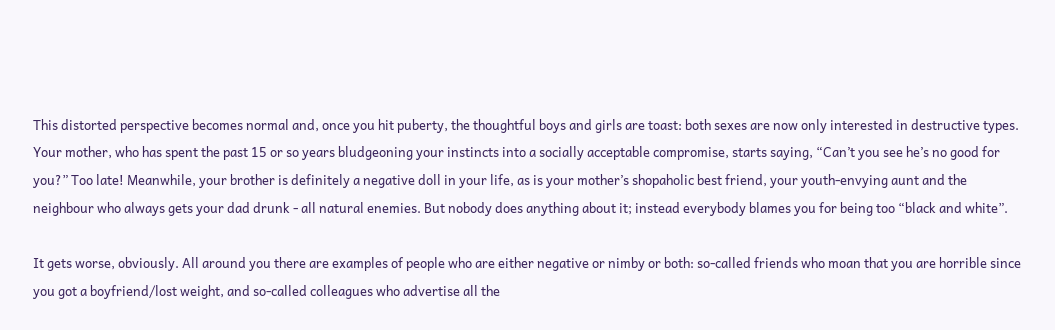This distorted perspective becomes normal and, once you hit puberty, the thoughtful boys and girls are toast: both sexes are now only interested in destructive types. Your mother, who has spent the past 15 or so years bludgeoning your instincts into a socially acceptable compromise, starts saying, “Can’t you see he’s no good for you?” Too late! Meanwhile, your brother is definitely a negative doll in your life, as is your mother’s shopaholic best friend, your youth-envying aunt and the neighbour who always gets your dad drunk - all natural enemies. But nobody does anything about it; instead everybody blames you for being too “black and white”.

It gets worse, obviously. All around you there are examples of people who are either negative or nimby or both: so-called friends who moan that you are horrible since you got a boyfriend/lost weight, and so-called colleagues who advertise all the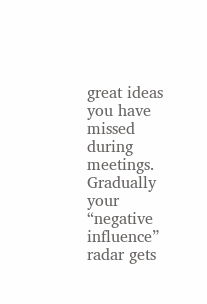great ideas you have missed during meetings. Gradually your “negative influence” radar gets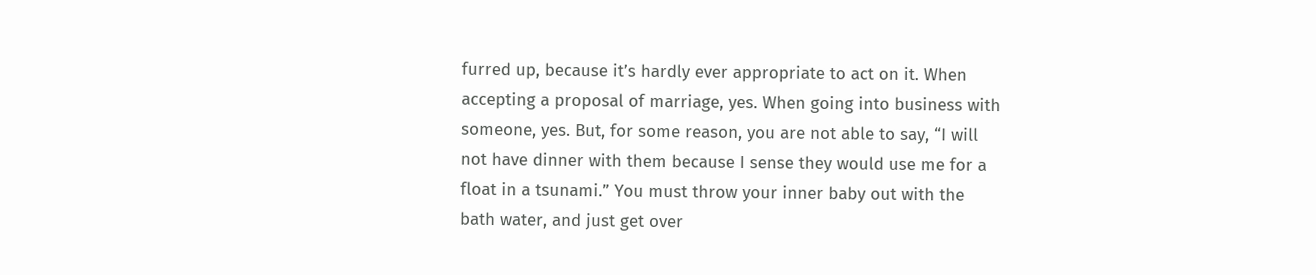furred up, because it’s hardly ever appropriate to act on it. When accepting a proposal of marriage, yes. When going into business with someone, yes. But, for some reason, you are not able to say, “I will not have dinner with them because I sense they would use me for a float in a tsunami.” You must throw your inner baby out with the bath water, and just get over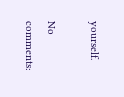yourself.

No comments: